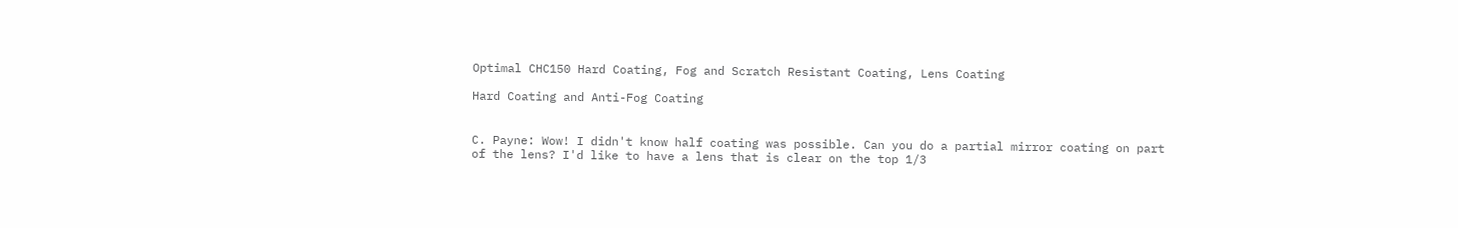Optimal CHC150 Hard Coating, Fog and Scratch Resistant Coating, Lens Coating

Hard Coating and Anti-Fog Coating


C. Payne: Wow! I didn't know half coating was possible. Can you do a partial mirror coating on part of the lens? I'd like to have a lens that is clear on the top 1/3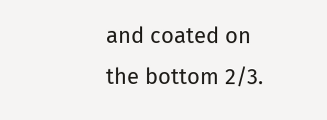and coated on the bottom 2/3.